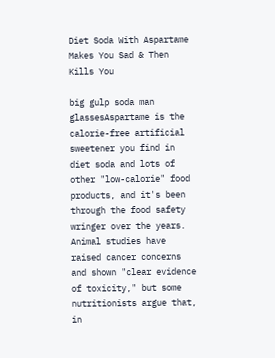Diet Soda With Aspartame Makes You Sad & Then Kills You

big gulp soda man glassesAspartame is the calorie-free artificial sweetener you find in diet soda and lots of other "low-calorie" food products, and it's been through the food safety wringer over the years. Animal studies have raised cancer concerns and shown "clear evidence of toxicity," but some nutritionists argue that, in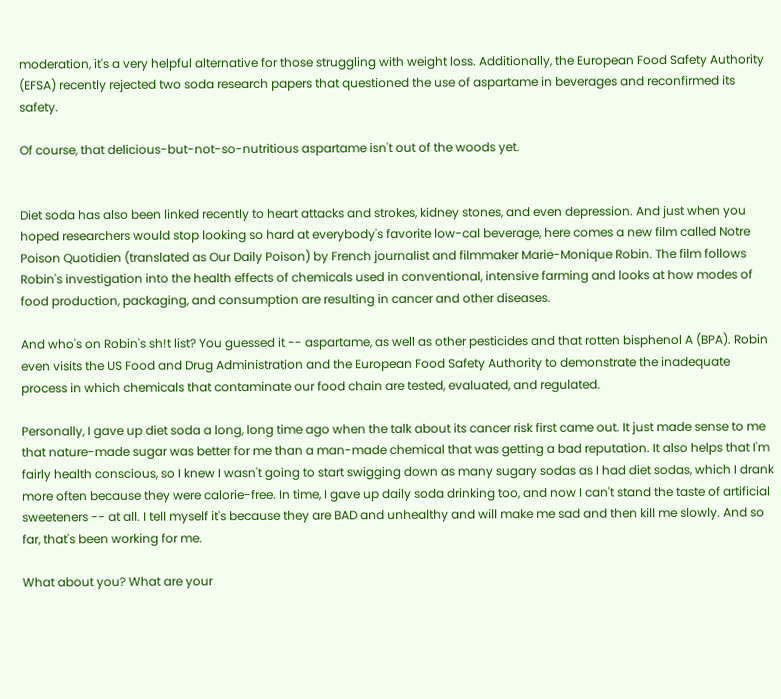moderation, it's a very helpful alternative for those struggling with weight loss. Additionally, the European Food Safety Authority (EFSA) recently rejected two soda research papers that questioned the use of aspartame in beverages and reconfirmed its safety.

Of course, that delicious-but-not-so-nutritious aspartame isn't out of the woods yet.


Diet soda has also been linked recently to heart attacks and strokes, kidney stones, and even depression. And just when you hoped researchers would stop looking so hard at everybody's favorite low-cal beverage, here comes a new film called Notre Poison Quotidien (translated as Our Daily Poison) by French journalist and filmmaker Marie-Monique Robin. The film follows Robin's investigation into the health effects of chemicals used in conventional, intensive farming and looks at how modes of food production, packaging, and consumption are resulting in cancer and other diseases.

And who's on Robin's sh!t list? You guessed it -- aspartame, as well as other pesticides and that rotten bisphenol A (BPA). Robin even visits the US Food and Drug Administration and the European Food Safety Authority to demonstrate the inadequate process in which chemicals that contaminate our food chain are tested, evaluated, and regulated.

Personally, I gave up diet soda a long, long time ago when the talk about its cancer risk first came out. It just made sense to me that nature-made sugar was better for me than a man-made chemical that was getting a bad reputation. It also helps that I'm fairly health conscious, so I knew I wasn't going to start swigging down as many sugary sodas as I had diet sodas, which I drank more often because they were calorie-free. In time, I gave up daily soda drinking too, and now I can't stand the taste of artificial sweeteners -- at all. I tell myself it's because they are BAD and unhealthy and will make me sad and then kill me slowly. And so far, that's been working for me.

What about you? What are your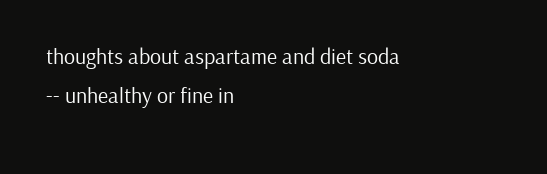thoughts about aspartame and diet soda -- unhealthy or fine in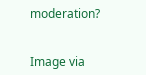moderation?


Image via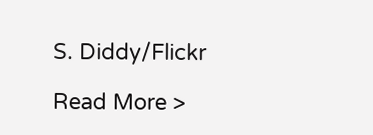S. Diddy/Flickr

Read More >